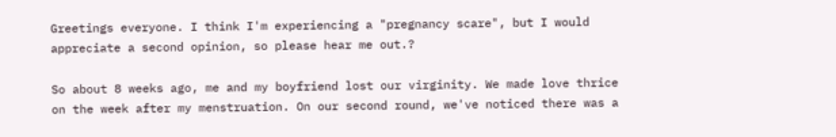Greetings everyone. I think I'm experiencing a "pregnancy scare", but I would appreciate a second opinion, so please hear me out.?

So about 8 weeks ago, me and my boyfriend lost our virginity. We made love thrice on the week after my menstruation. On our second round, we've noticed there was a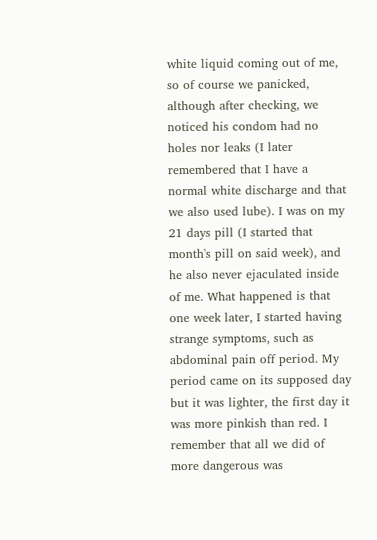white liquid coming out of me, so of course we panicked, although after checking, we noticed his condom had no holes nor leaks (I later remembered that I have a normal white discharge and that we also used lube). I was on my 21 days pill (I started that month's pill on said week), and he also never ejaculated inside of me. What happened is that one week later, I started having strange symptoms, such as abdominal pain off period. My period came on its supposed day but it was lighter, the first day it was more pinkish than red. I remember that all we did of more dangerous was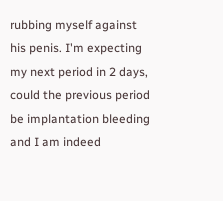rubbing myself against his penis. I'm expecting my next period in 2 days, could the previous period be implantation bleeding and I am indeed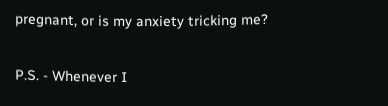pregnant, or is my anxiety tricking me?


P.S. - Whenever I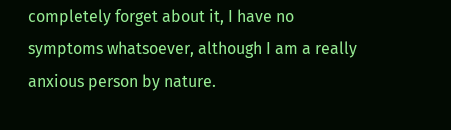completely forget about it, I have no symptoms whatsoever, although I am a really anxious person by nature.